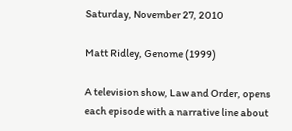Saturday, November 27, 2010

Matt Ridley, Genome (1999)

A television show, Law and Order, opens each episode with a narrative line about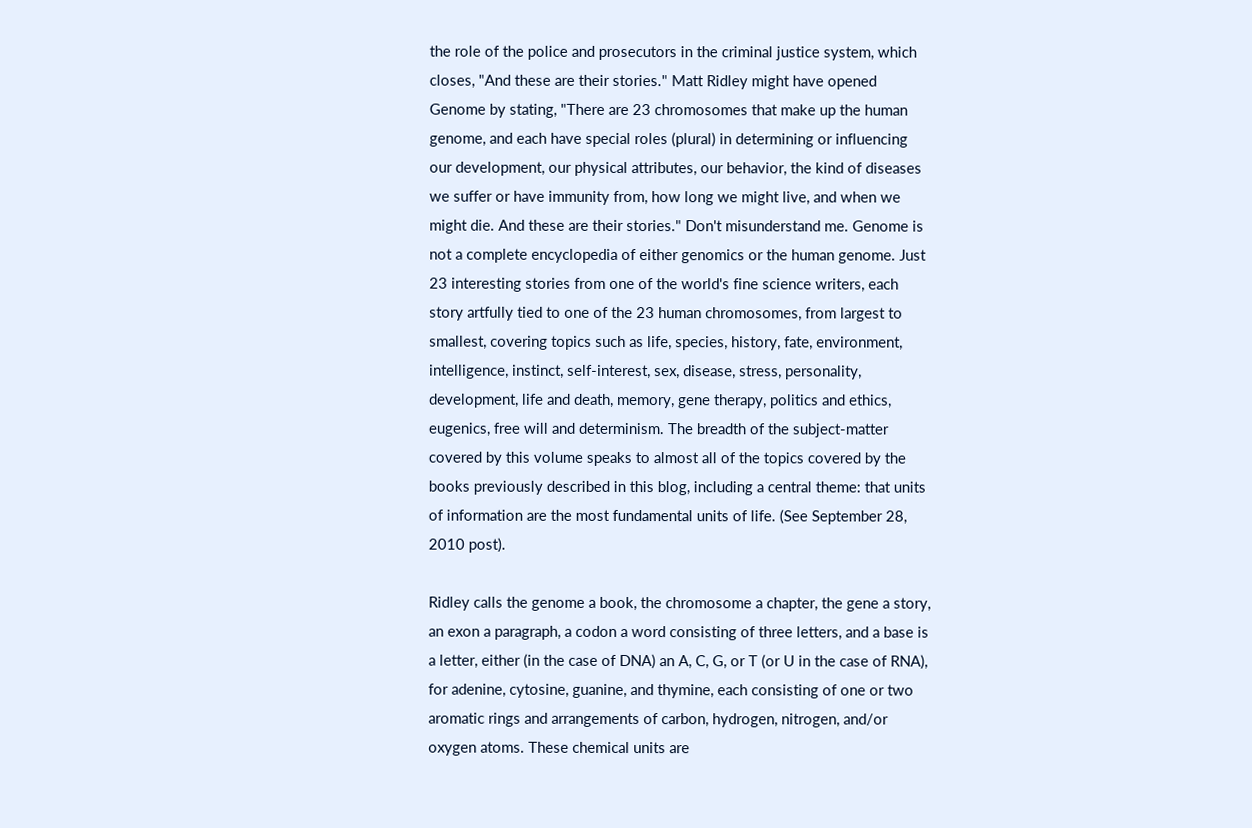the role of the police and prosecutors in the criminal justice system, which closes, "And these are their stories." Matt Ridley might have opened Genome by stating, "There are 23 chromosomes that make up the human genome, and each have special roles (plural) in determining or influencing our development, our physical attributes, our behavior, the kind of diseases we suffer or have immunity from, how long we might live, and when we might die. And these are their stories." Don't misunderstand me. Genome is not a complete encyclopedia of either genomics or the human genome. Just 23 interesting stories from one of the world's fine science writers, each story artfully tied to one of the 23 human chromosomes, from largest to smallest, covering topics such as life, species, history, fate, environment, intelligence, instinct, self-interest, sex, disease, stress, personality, development, life and death, memory, gene therapy, politics and ethics, eugenics, free will and determinism. The breadth of the subject-matter covered by this volume speaks to almost all of the topics covered by the books previously described in this blog, including a central theme: that units of information are the most fundamental units of life. (See September 28, 2010 post).

Ridley calls the genome a book, the chromosome a chapter, the gene a story, an exon a paragraph, a codon a word consisting of three letters, and a base is a letter, either (in the case of DNA) an A, C, G, or T (or U in the case of RNA), for adenine, cytosine, guanine, and thymine, each consisting of one or two aromatic rings and arrangements of carbon, hydrogen, nitrogen, and/or oxygen atoms. These chemical units are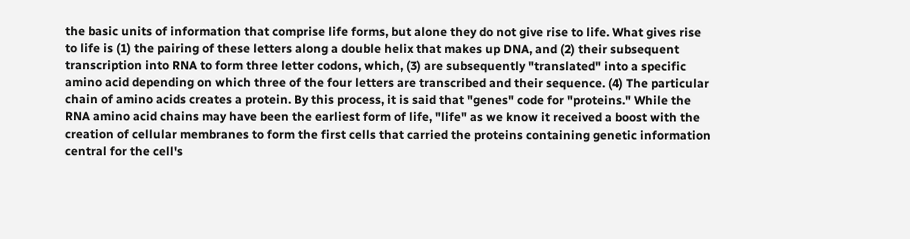the basic units of information that comprise life forms, but alone they do not give rise to life. What gives rise to life is (1) the pairing of these letters along a double helix that makes up DNA, and (2) their subsequent transcription into RNA to form three letter codons, which, (3) are subsequently "translated" into a specific amino acid depending on which three of the four letters are transcribed and their sequence. (4) The particular chain of amino acids creates a protein. By this process, it is said that "genes" code for "proteins." While the RNA amino acid chains may have been the earliest form of life, "life" as we know it received a boost with the creation of cellular membranes to form the first cells that carried the proteins containing genetic information central for the cell's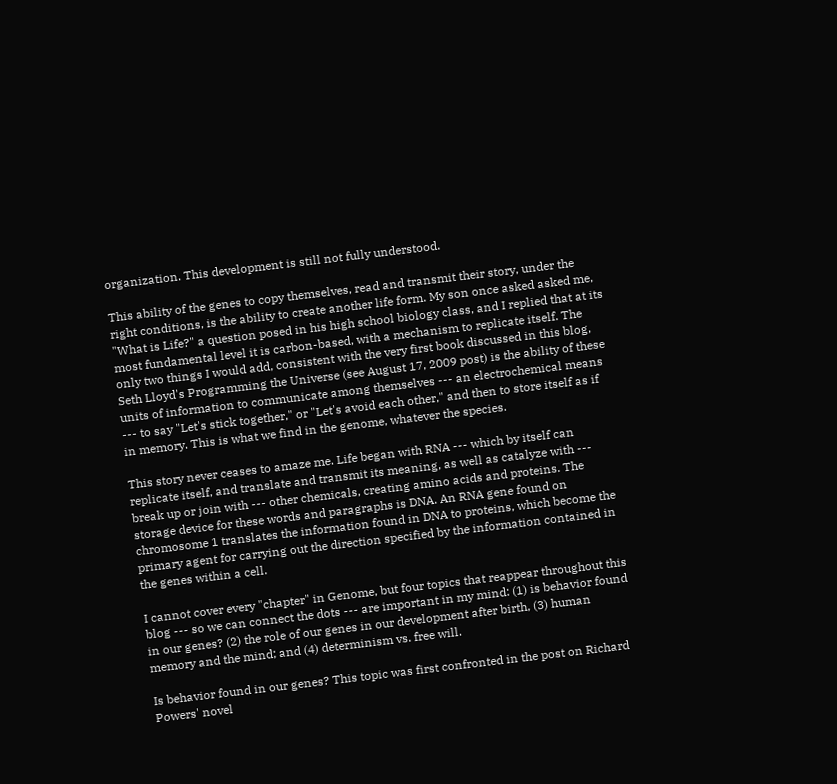organization. This development is still not fully understood.

This ability of the genes to copy themselves, read and transmit their story, under the right conditions, is the ability to create another life form. My son once asked asked me, "What is Life?" a question posed in his high school biology class, and I replied that at its most fundamental level it is carbon-based, with a mechanism to replicate itself. The only two things I would add, consistent with the very first book discussed in this blog, Seth Lloyd's Programming the Universe (see August 17, 2009 post) is the ability of these units of information to communicate among themselves --- an electrochemical means --- to say "Let's stick together," or "Let's avoid each other," and then to store itself as if in memory. This is what we find in the genome, whatever the species.

This story never ceases to amaze me. Life began with RNA --- which by itself can replicate itself, and translate and transmit its meaning, as well as catalyze with --- break up or join with --- other chemicals, creating amino acids and proteins. The storage device for these words and paragraphs is DNA. An RNA gene found on chromosome 1 translates the information found in DNA to proteins, which become the primary agent for carrying out the direction specified by the information contained in the genes within a cell.

I cannot cover every "chapter" in Genome, but four topics that reappear throughout this blog --- so we can connect the dots --- are important in my mind: (1) is behavior found in our genes? (2) the role of our genes in our development after birth, (3) human memory and the mind; and (4) determinism vs. free will.

Is behavior found in our genes? This topic was first confronted in the post on Richard Powers' novel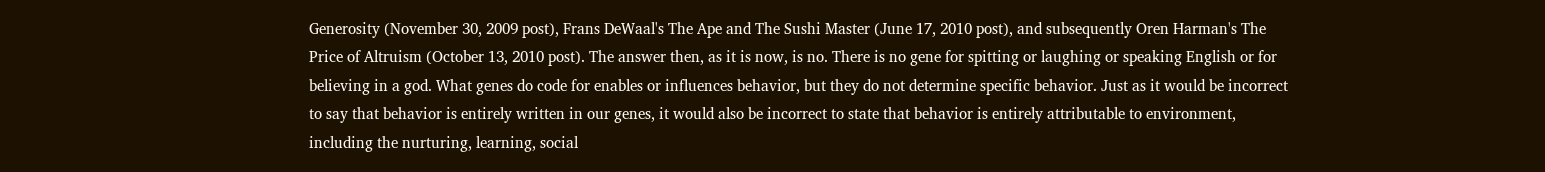Generosity (November 30, 2009 post), Frans DeWaal's The Ape and The Sushi Master (June 17, 2010 post), and subsequently Oren Harman's The Price of Altruism (October 13, 2010 post). The answer then, as it is now, is no. There is no gene for spitting or laughing or speaking English or for believing in a god. What genes do code for enables or influences behavior, but they do not determine specific behavior. Just as it would be incorrect to say that behavior is entirely written in our genes, it would also be incorrect to state that behavior is entirely attributable to environment, including the nurturing, learning, social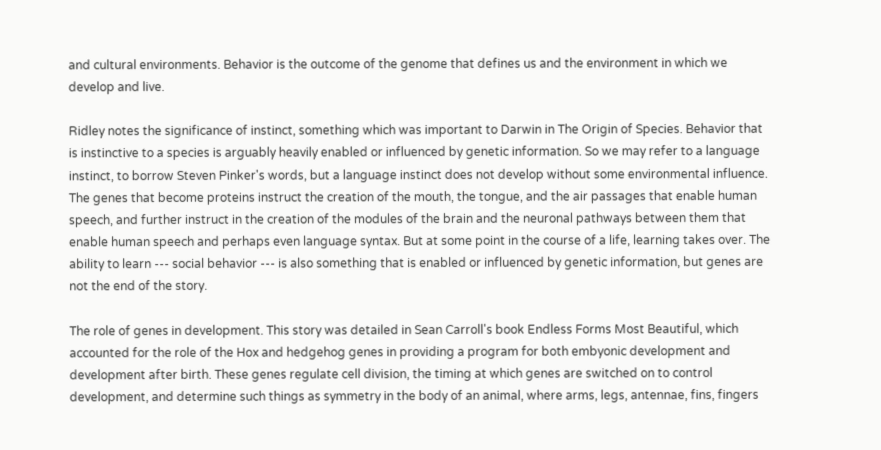and cultural environments. Behavior is the outcome of the genome that defines us and the environment in which we develop and live.

Ridley notes the significance of instinct, something which was important to Darwin in The Origin of Species. Behavior that is instinctive to a species is arguably heavily enabled or influenced by genetic information. So we may refer to a language instinct, to borrow Steven Pinker's words, but a language instinct does not develop without some environmental influence. The genes that become proteins instruct the creation of the mouth, the tongue, and the air passages that enable human speech, and further instruct in the creation of the modules of the brain and the neuronal pathways between them that enable human speech and perhaps even language syntax. But at some point in the course of a life, learning takes over. The ability to learn --- social behavior --- is also something that is enabled or influenced by genetic information, but genes are not the end of the story.

The role of genes in development. This story was detailed in Sean Carroll's book Endless Forms Most Beautiful, which accounted for the role of the Hox and hedgehog genes in providing a program for both embyonic development and development after birth. These genes regulate cell division, the timing at which genes are switched on to control development, and determine such things as symmetry in the body of an animal, where arms, legs, antennae, fins, fingers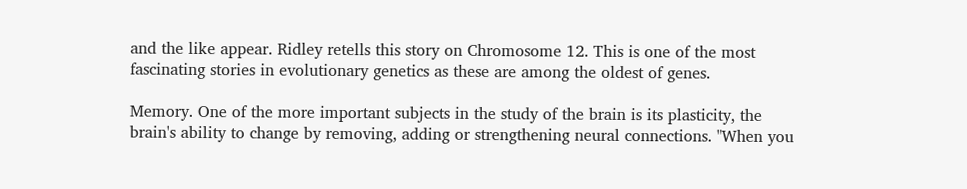and the like appear. Ridley retells this story on Chromosome 12. This is one of the most fascinating stories in evolutionary genetics as these are among the oldest of genes.

Memory. One of the more important subjects in the study of the brain is its plasticity, the brain's ability to change by removing, adding or strengthening neural connections. "When you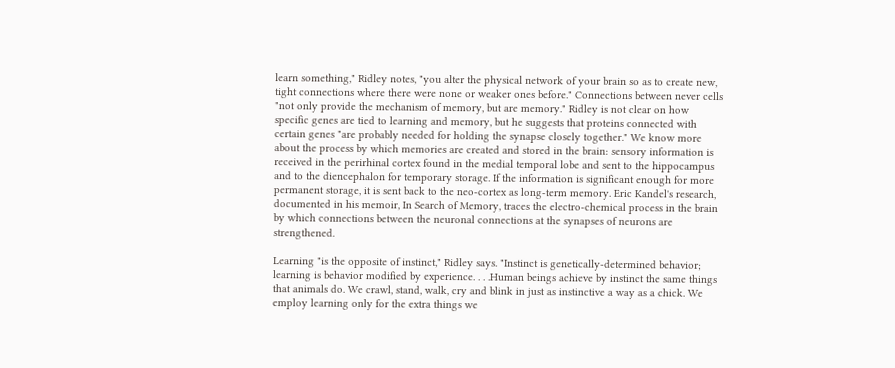learn something," Ridley notes, "you alter the physical network of your brain so as to create new, tight connections where there were none or weaker ones before." Connections between never cells "not only provide the mechanism of memory, but are memory." Ridley is not clear on how specific genes are tied to learning and memory, but he suggests that proteins connected with certain genes "are probably needed for holding the synapse closely together." We know more about the process by which memories are created and stored in the brain: sensory information is received in the perirhinal cortex found in the medial temporal lobe and sent to the hippocampus and to the diencephalon for temporary storage. If the information is significant enough for more permanent storage, it is sent back to the neo-cortex as long-term memory. Eric Kandel's research, documented in his memoir, In Search of Memory, traces the electro-chemical process in the brain by which connections between the neuronal connections at the synapses of neurons are strengthened.

Learning "is the opposite of instinct," Ridley says. "Instinct is genetically-determined behavior; learning is behavior modified by experience. . . .Human beings achieve by instinct the same things that animals do. We crawl, stand, walk, cry and blink in just as instinctive a way as a chick. We employ learning only for the extra things we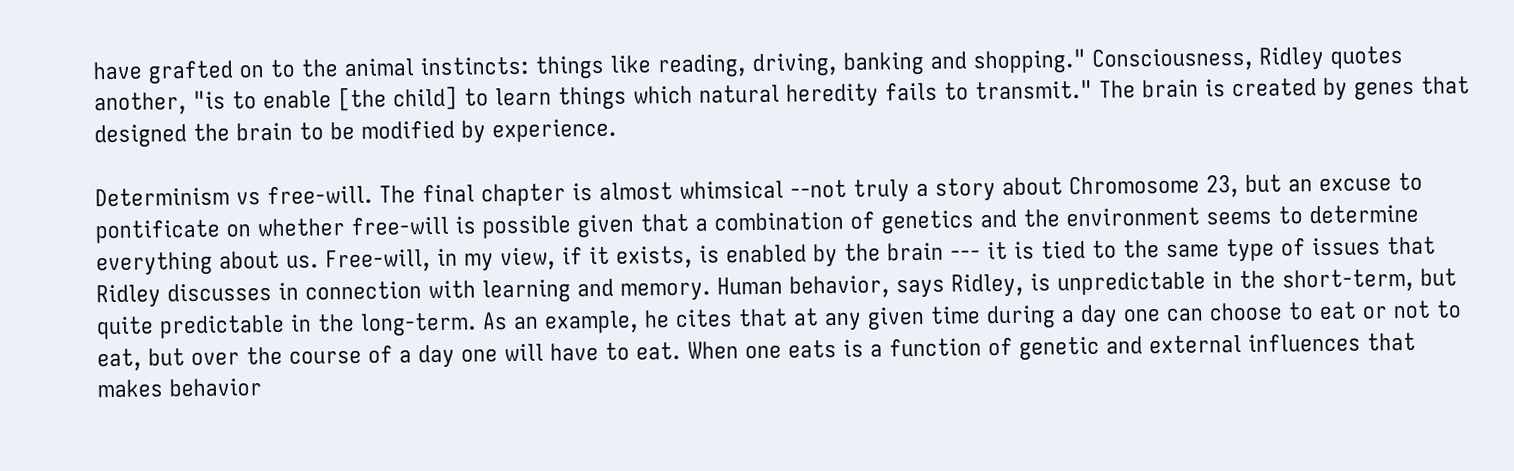have grafted on to the animal instincts: things like reading, driving, banking and shopping." Consciousness, Ridley quotes another, "is to enable [the child] to learn things which natural heredity fails to transmit." The brain is created by genes that designed the brain to be modified by experience.

Determinism vs free-will. The final chapter is almost whimsical --not truly a story about Chromosome 23, but an excuse to pontificate on whether free-will is possible given that a combination of genetics and the environment seems to determine everything about us. Free-will, in my view, if it exists, is enabled by the brain --- it is tied to the same type of issues that Ridley discusses in connection with learning and memory. Human behavior, says Ridley, is unpredictable in the short-term, but quite predictable in the long-term. As an example, he cites that at any given time during a day one can choose to eat or not to eat, but over the course of a day one will have to eat. When one eats is a function of genetic and external influences that makes behavior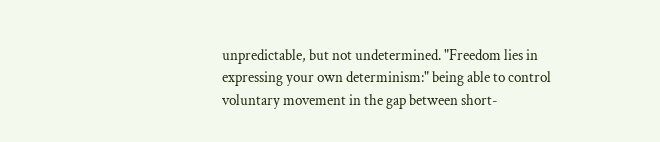unpredictable, but not undetermined. "Freedom lies in expressing your own determinism:" being able to control voluntary movement in the gap between short-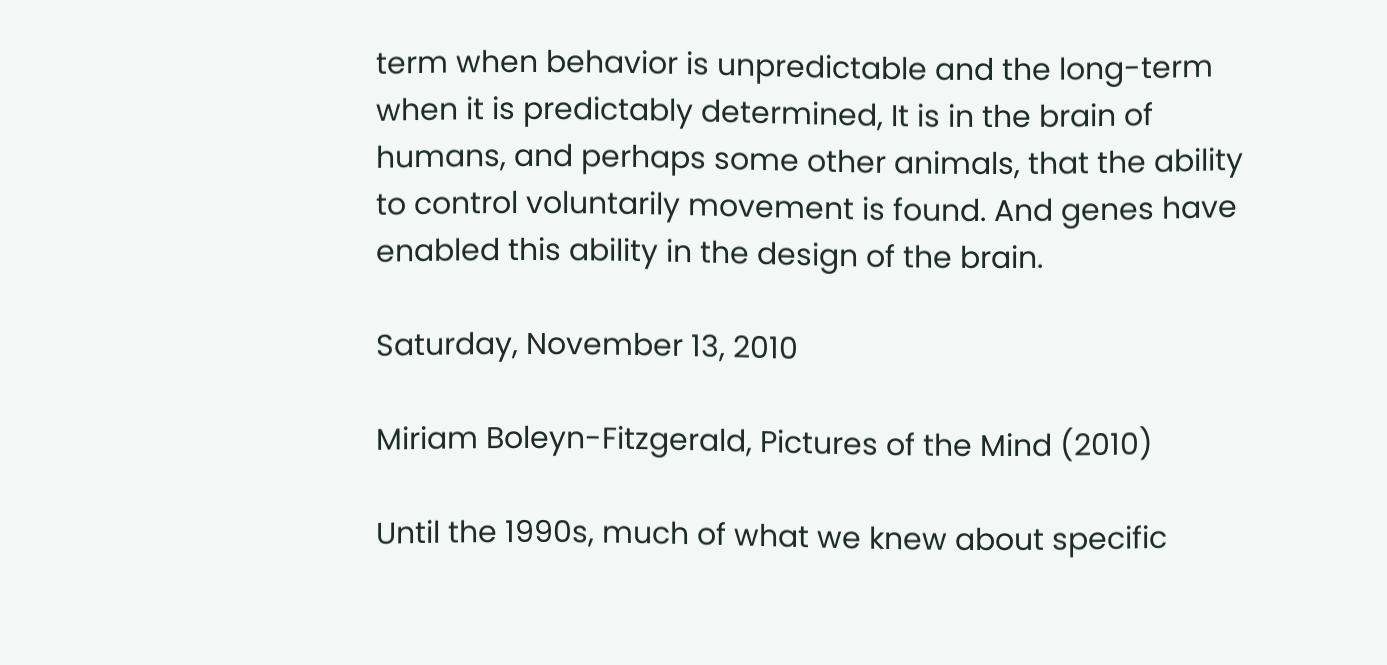term when behavior is unpredictable and the long-term when it is predictably determined, It is in the brain of humans, and perhaps some other animals, that the ability to control voluntarily movement is found. And genes have enabled this ability in the design of the brain.

Saturday, November 13, 2010

Miriam Boleyn-Fitzgerald, Pictures of the Mind (2010)

Until the 1990s, much of what we knew about specific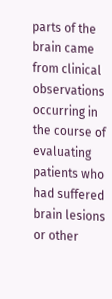parts of the brain came from clinical observations occurring in the course of evaluating patients who had suffered brain lesions or other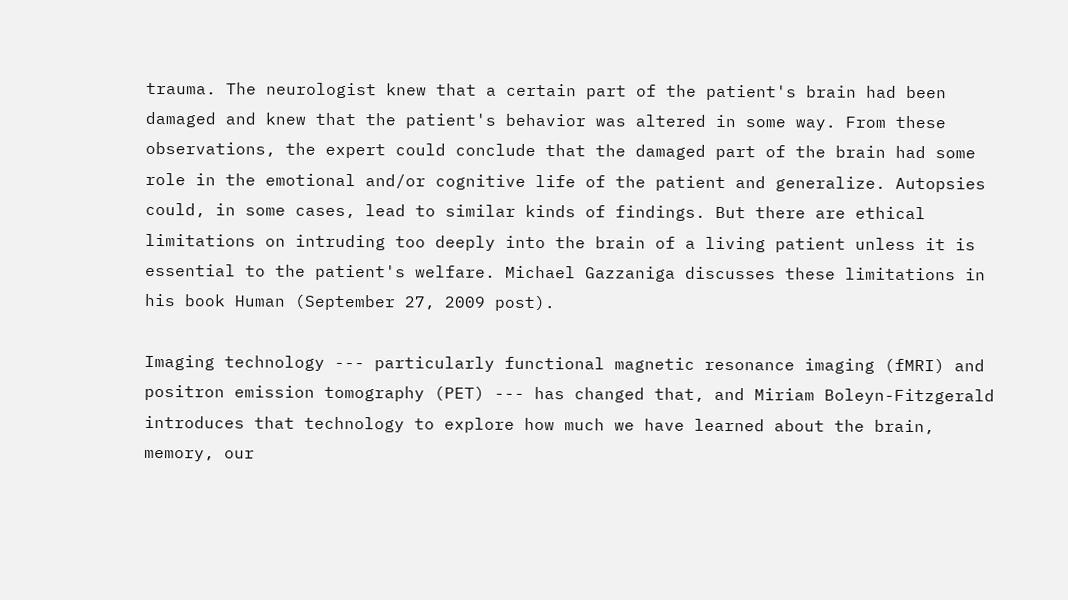trauma. The neurologist knew that a certain part of the patient's brain had been damaged and knew that the patient's behavior was altered in some way. From these observations, the expert could conclude that the damaged part of the brain had some role in the emotional and/or cognitive life of the patient and generalize. Autopsies could, in some cases, lead to similar kinds of findings. But there are ethical limitations on intruding too deeply into the brain of a living patient unless it is essential to the patient's welfare. Michael Gazzaniga discusses these limitations in his book Human (September 27, 2009 post).

Imaging technology --- particularly functional magnetic resonance imaging (fMRI) and positron emission tomography (PET) --- has changed that, and Miriam Boleyn-Fitzgerald introduces that technology to explore how much we have learned about the brain, memory, our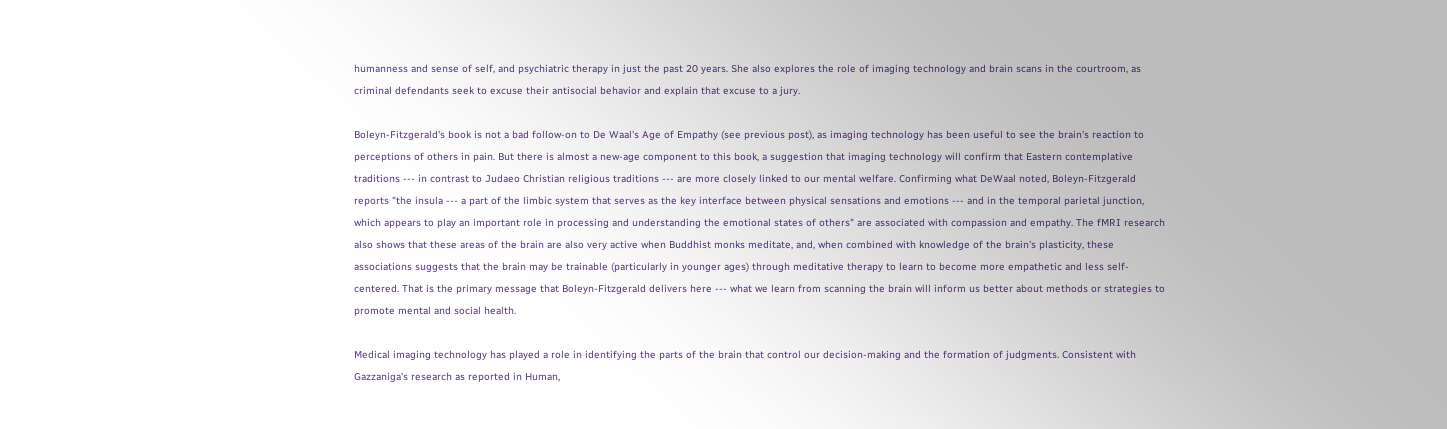humanness and sense of self, and psychiatric therapy in just the past 20 years. She also explores the role of imaging technology and brain scans in the courtroom, as criminal defendants seek to excuse their antisocial behavior and explain that excuse to a jury.

Boleyn-Fitzgerald's book is not a bad follow-on to De Waal's Age of Empathy (see previous post), as imaging technology has been useful to see the brain's reaction to perceptions of others in pain. But there is almost a new-age component to this book, a suggestion that imaging technology will confirm that Eastern contemplative traditions --- in contrast to Judaeo Christian religious traditions --- are more closely linked to our mental welfare. Confirming what DeWaal noted, Boleyn-Fitzgerald reports "the insula --- a part of the limbic system that serves as the key interface between physical sensations and emotions --- and in the temporal parietal junction, which appears to play an important role in processing and understanding the emotional states of others" are associated with compassion and empathy. The fMRI research also shows that these areas of the brain are also very active when Buddhist monks meditate, and, when combined with knowledge of the brain's plasticity, these associations suggests that the brain may be trainable (particularly in younger ages) through meditative therapy to learn to become more empathetic and less self-centered. That is the primary message that Boleyn-Fitzgerald delivers here --- what we learn from scanning the brain will inform us better about methods or strategies to promote mental and social health.

Medical imaging technology has played a role in identifying the parts of the brain that control our decision-making and the formation of judgments. Consistent with Gazzaniga's research as reported in Human,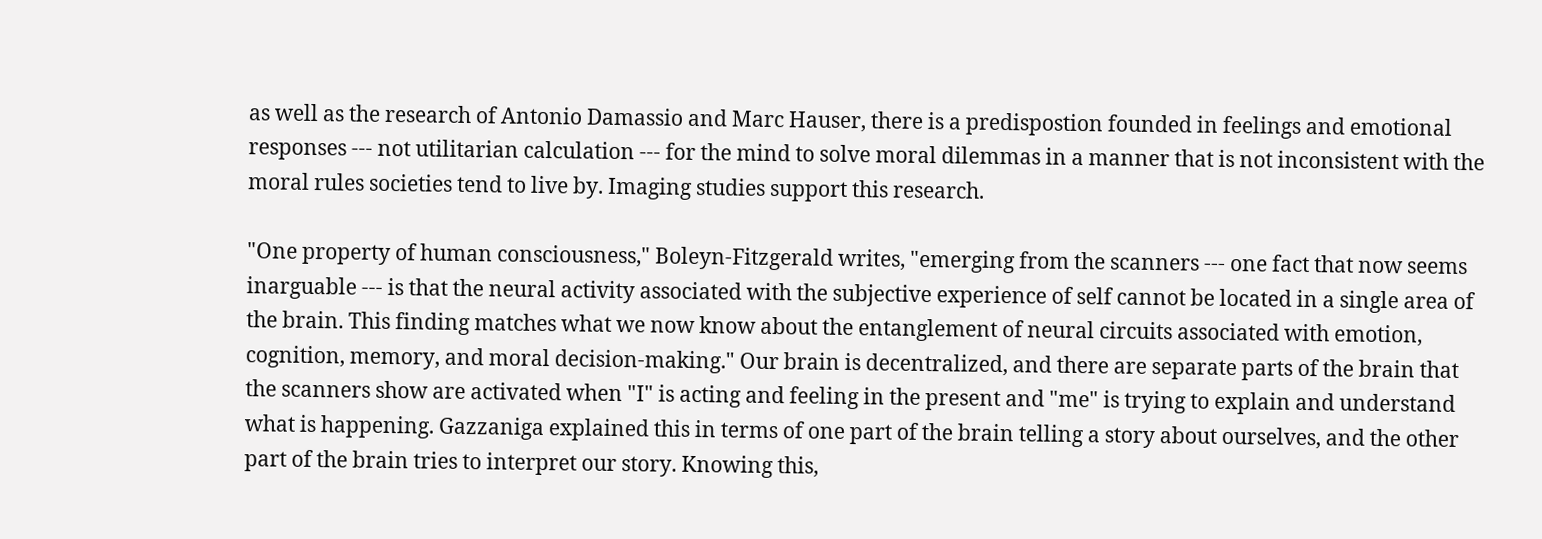as well as the research of Antonio Damassio and Marc Hauser, there is a predispostion founded in feelings and emotional responses --- not utilitarian calculation --- for the mind to solve moral dilemmas in a manner that is not inconsistent with the moral rules societies tend to live by. Imaging studies support this research.

"One property of human consciousness," Boleyn-Fitzgerald writes, "emerging from the scanners --- one fact that now seems inarguable --- is that the neural activity associated with the subjective experience of self cannot be located in a single area of the brain. This finding matches what we now know about the entanglement of neural circuits associated with emotion, cognition, memory, and moral decision-making." Our brain is decentralized, and there are separate parts of the brain that the scanners show are activated when "I" is acting and feeling in the present and "me" is trying to explain and understand what is happening. Gazzaniga explained this in terms of one part of the brain telling a story about ourselves, and the other part of the brain tries to interpret our story. Knowing this,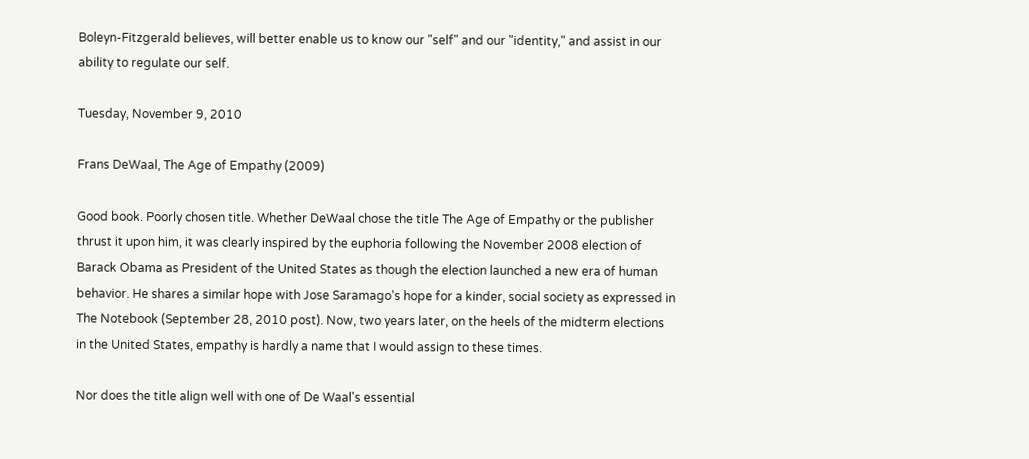Boleyn-Fitzgerald believes, will better enable us to know our "self" and our "identity," and assist in our ability to regulate our self.

Tuesday, November 9, 2010

Frans DeWaal, The Age of Empathy (2009)

Good book. Poorly chosen title. Whether DeWaal chose the title The Age of Empathy or the publisher thrust it upon him, it was clearly inspired by the euphoria following the November 2008 election of Barack Obama as President of the United States as though the election launched a new era of human behavior. He shares a similar hope with Jose Saramago's hope for a kinder, social society as expressed in The Notebook (September 28, 2010 post). Now, two years later, on the heels of the midterm elections in the United States, empathy is hardly a name that I would assign to these times.

Nor does the title align well with one of De Waal's essential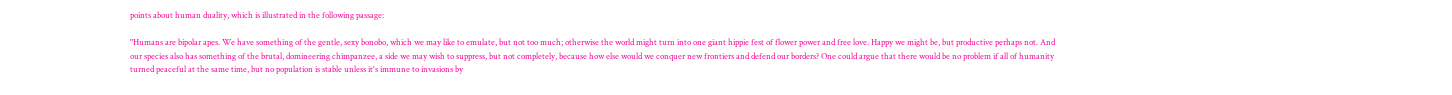points about human duality, which is illustrated in the following passage:

"Humans are bipolar apes. We have something of the gentle, sexy bonobo, which we may like to emulate, but not too much; otherwise the world might turn into one giant hippie fest of flower power and free love. Happy we might be, but productive perhaps not. And our species also has something of the brutal, domineering chimpanzee, a side we may wish to suppress, but not completely, because how else would we conquer new frontiers and defend our borders? One could argue that there would be no problem if all of humanity turned peaceful at the same time, but no population is stable unless it's immune to invasions by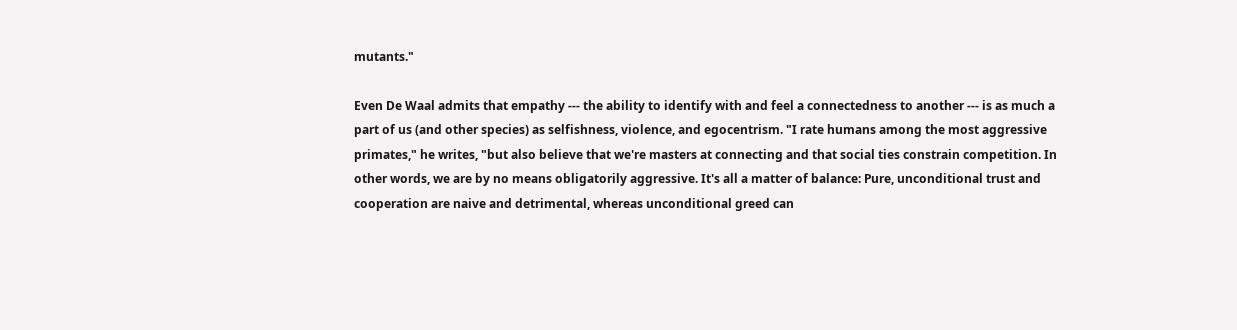mutants."

Even De Waal admits that empathy --- the ability to identify with and feel a connectedness to another --- is as much a part of us (and other species) as selfishness, violence, and egocentrism. "I rate humans among the most aggressive primates," he writes, "but also believe that we're masters at connecting and that social ties constrain competition. In other words, we are by no means obligatorily aggressive. It's all a matter of balance: Pure, unconditional trust and cooperation are naive and detrimental, whereas unconditional greed can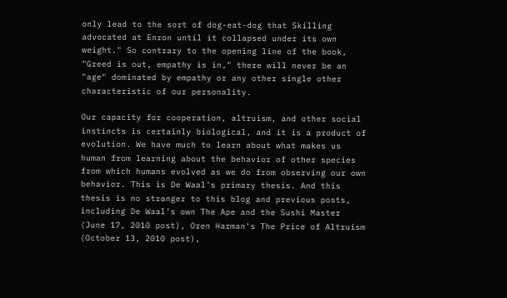only lead to the sort of dog-eat-dog that Skilling advocated at Enron until it collapsed under its own weight." So contrary to the opening line of the book, "Greed is out, empathy is in," there will never be an "age" dominated by empathy or any other single other characteristic of our personality.

Our capacity for cooperation, altruism, and other social instincts is certainly biological, and it is a product of evolution. We have much to learn about what makes us human from learning about the behavior of other species from which humans evolved as we do from observing our own behavior. This is De Waal's primary thesis. And this thesis is no stranger to this blog and previous posts, including De Waal's own The Ape and the Sushi Master (June 17, 2010 post), Oren Harman's The Price of Altruism (October 13, 2010 post),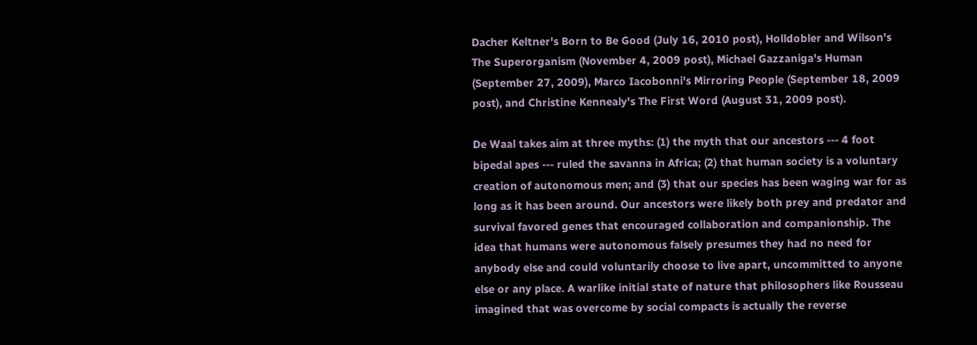Dacher Keltner's Born to Be Good (July 16, 2010 post), Holldobler and Wilson's The Superorganism (November 4, 2009 post), Michael Gazzaniga's Human (September 27, 2009), Marco Iacobonni's Mirroring People (September 18, 2009 post), and Christine Kennealy's The First Word (August 31, 2009 post).

De Waal takes aim at three myths: (1) the myth that our ancestors --- 4 foot bipedal apes --- ruled the savanna in Africa; (2) that human society is a voluntary creation of autonomous men; and (3) that our species has been waging war for as long as it has been around. Our ancestors were likely both prey and predator and survival favored genes that encouraged collaboration and companionship. The idea that humans were autonomous falsely presumes they had no need for anybody else and could voluntarily choose to live apart, uncommitted to anyone else or any place. A warlike initial state of nature that philosophers like Rousseau imagined that was overcome by social compacts is actually the reverse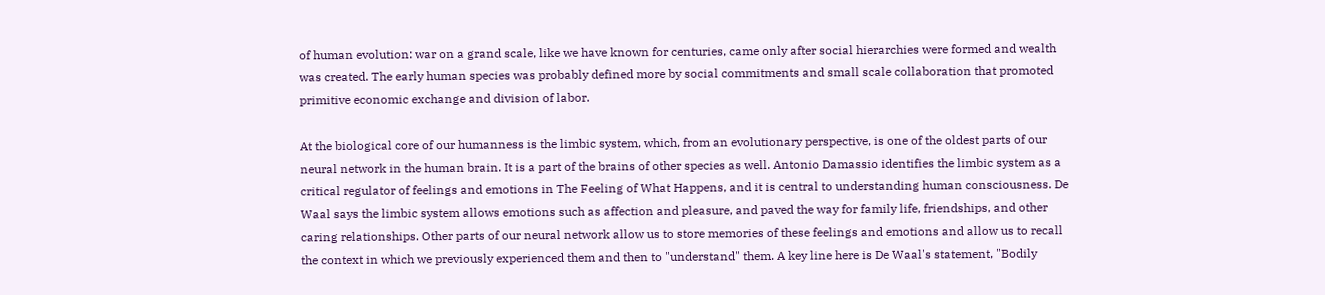of human evolution: war on a grand scale, like we have known for centuries, came only after social hierarchies were formed and wealth was created. The early human species was probably defined more by social commitments and small scale collaboration that promoted primitive economic exchange and division of labor.

At the biological core of our humanness is the limbic system, which, from an evolutionary perspective, is one of the oldest parts of our neural network in the human brain. It is a part of the brains of other species as well. Antonio Damassio identifies the limbic system as a critical regulator of feelings and emotions in The Feeling of What Happens, and it is central to understanding human consciousness. De Waal says the limbic system allows emotions such as affection and pleasure, and paved the way for family life, friendships, and other caring relationships. Other parts of our neural network allow us to store memories of these feelings and emotions and allow us to recall the context in which we previously experienced them and then to "understand" them. A key line here is De Waal's statement, "Bodily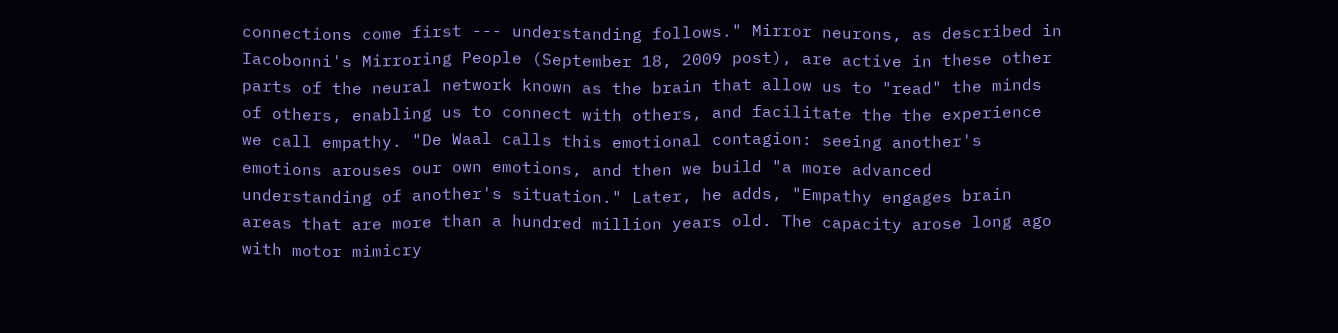connections come first --- understanding follows." Mirror neurons, as described in Iacobonni's Mirroring People (September 18, 2009 post), are active in these other parts of the neural network known as the brain that allow us to "read" the minds of others, enabling us to connect with others, and facilitate the the experience we call empathy. "De Waal calls this emotional contagion: seeing another's emotions arouses our own emotions, and then we build "a more advanced understanding of another's situation." Later, he adds, "Empathy engages brain areas that are more than a hundred million years old. The capacity arose long ago with motor mimicry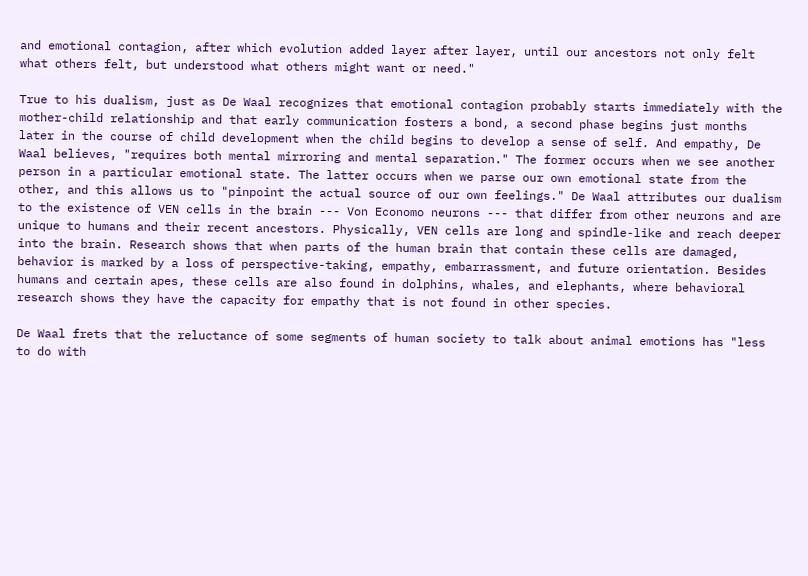and emotional contagion, after which evolution added layer after layer, until our ancestors not only felt what others felt, but understood what others might want or need."

True to his dualism, just as De Waal recognizes that emotional contagion probably starts immediately with the mother-child relationship and that early communication fosters a bond, a second phase begins just months later in the course of child development when the child begins to develop a sense of self. And empathy, De Waal believes, "requires both mental mirroring and mental separation." The former occurs when we see another person in a particular emotional state. The latter occurs when we parse our own emotional state from the other, and this allows us to "pinpoint the actual source of our own feelings." De Waal attributes our dualism to the existence of VEN cells in the brain --- Von Economo neurons --- that differ from other neurons and are unique to humans and their recent ancestors. Physically, VEN cells are long and spindle-like and reach deeper into the brain. Research shows that when parts of the human brain that contain these cells are damaged, behavior is marked by a loss of perspective-taking, empathy, embarrassment, and future orientation. Besides humans and certain apes, these cells are also found in dolphins, whales, and elephants, where behavioral research shows they have the capacity for empathy that is not found in other species.

De Waal frets that the reluctance of some segments of human society to talk about animal emotions has "less to do with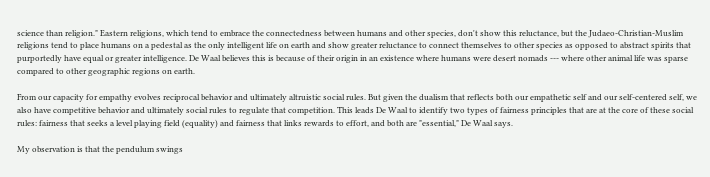science than religion." Eastern religions, which tend to embrace the connectedness between humans and other species, don't show this reluctance, but the Judaeo-Christian-Muslim religions tend to place humans on a pedestal as the only intelligent life on earth and show greater reluctance to connect themselves to other species as opposed to abstract spirits that purportedly have equal or greater intelligence. De Waal believes this is because of their origin in an existence where humans were desert nomads --- where other animal life was sparse compared to other geographic regions on earth.

From our capacity for empathy evolves reciprocal behavior and ultimately altruistic social rules. But given the dualism that reflects both our empathetic self and our self-centered self, we also have competitive behavior and ultimately social rules to regulate that competition. This leads De Waal to identify two types of fairness principles that are at the core of these social rules: fairness that seeks a level playing field (equality) and fairness that links rewards to effort, and both are "essential," De Waal says.

My observation is that the pendulum swings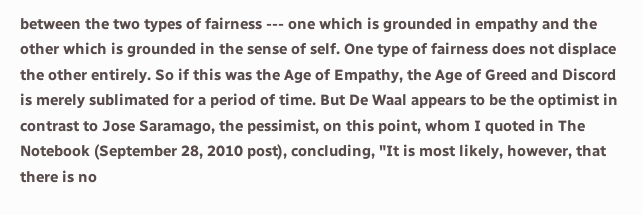between the two types of fairness --- one which is grounded in empathy and the other which is grounded in the sense of self. One type of fairness does not displace the other entirely. So if this was the Age of Empathy, the Age of Greed and Discord is merely sublimated for a period of time. But De Waal appears to be the optimist in contrast to Jose Saramago, the pessimist, on this point, whom I quoted in The Notebook (September 28, 2010 post), concluding, "It is most likely, however, that there is no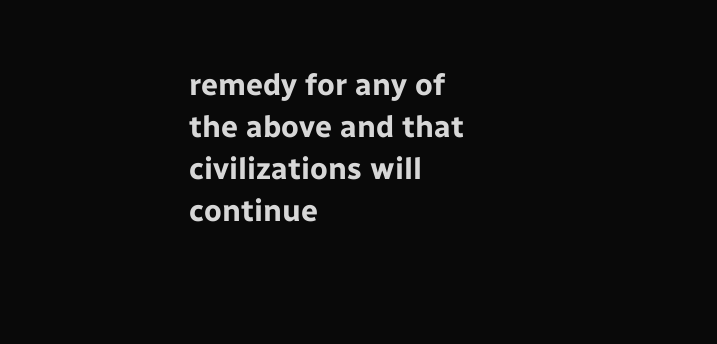remedy for any of the above and that civilizations will continue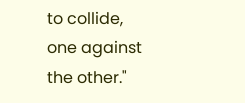to collide, one against the other."